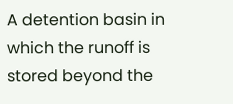A detention basin in which the runoff is stored beyond the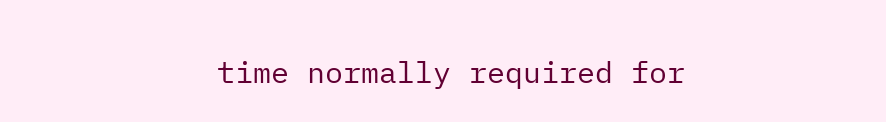time normally required for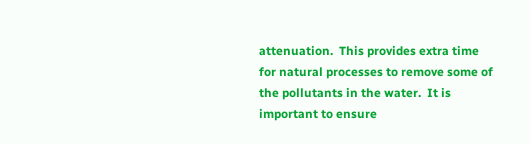attenuation.  This provides extra time for natural processes to remove some of the pollutants in the water.  It is important to ensure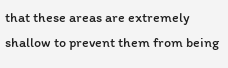that these areas are extremely shallow to prevent them from being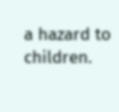a hazard to children.